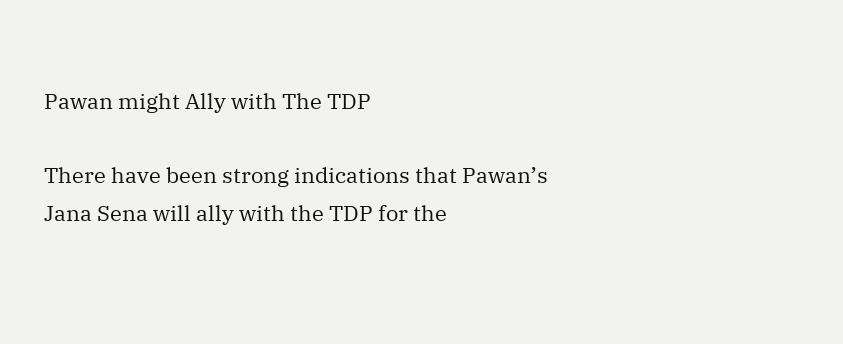Pawan might Ally with The TDP

There have been strong indications that Pawan’s Jana Sena will ally with the TDP for the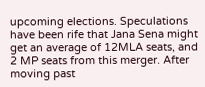upcoming elections. Speculations have been rife that Jana Sena might get an average of 12MLA seats, and 2 MP seats from this merger. After moving past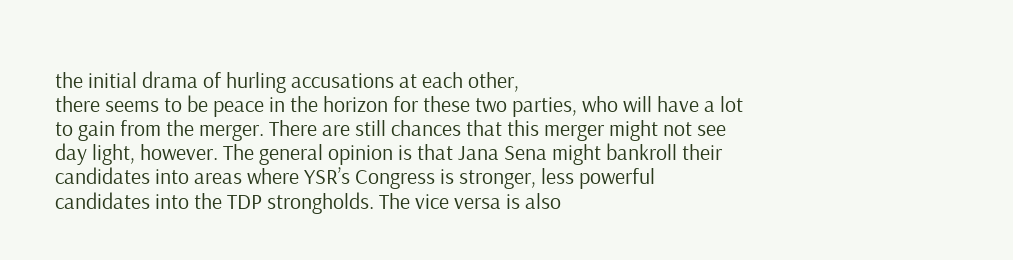the initial drama of hurling accusations at each other,
there seems to be peace in the horizon for these two parties, who will have a lot to gain from the merger. There are still chances that this merger might not see day light, however. The general opinion is that Jana Sena might bankroll their candidates into areas where YSR’s Congress is stronger, less powerful candidates into the TDP strongholds. The vice versa is also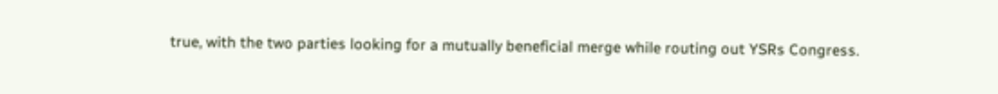true, with the two parties looking for a mutually beneficial merge while routing out YSRs Congress.